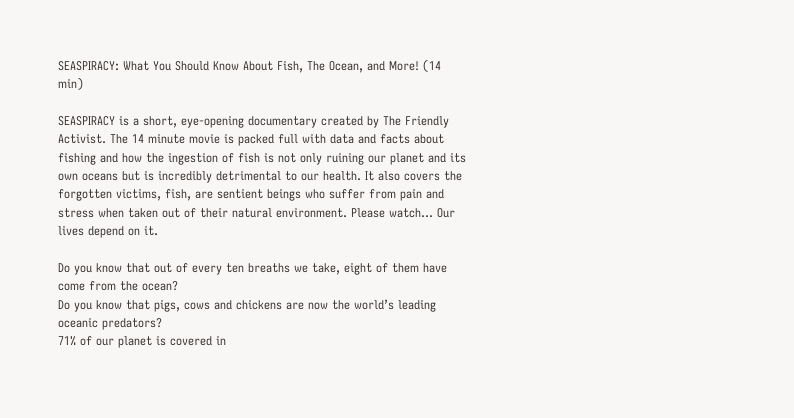SEASPIRACY: What You Should Know About Fish, The Ocean, and More! (14 min)

SEASPIRACY is a short, eye-opening documentary created by The Friendly Activist. The 14 minute movie is packed full with data and facts about fishing and how the ingestion of fish is not only ruining our planet and its own oceans but is incredibly detrimental to our health. It also covers the forgotten victims, fish, are sentient beings who suffer from pain and stress when taken out of their natural environment. Please watch… Our lives depend on it.

Do you know that out of every ten breaths we take, eight of them have come from the ocean?
Do you know that pigs, cows and chickens are now the world’s leading oceanic predators?
71% of our planet is covered in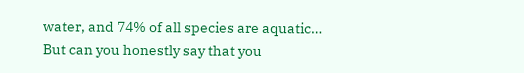water, and 74% of all species are aquatic…
But can you honestly say that you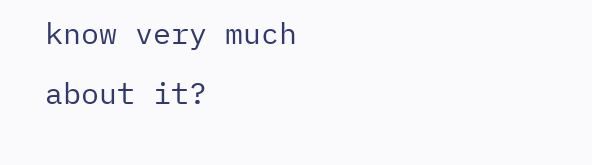know very much about it?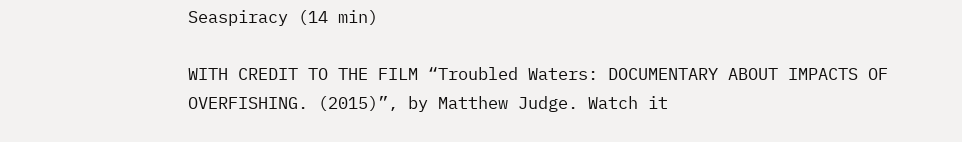Seaspiracy (14 min)

WITH CREDIT TO THE FILM “Troubled Waters: DOCUMENTARY ABOUT IMPACTS OF OVERFISHING. (2015)”, by Matthew Judge. Watch it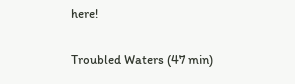here!

Troubled Waters (47 min)